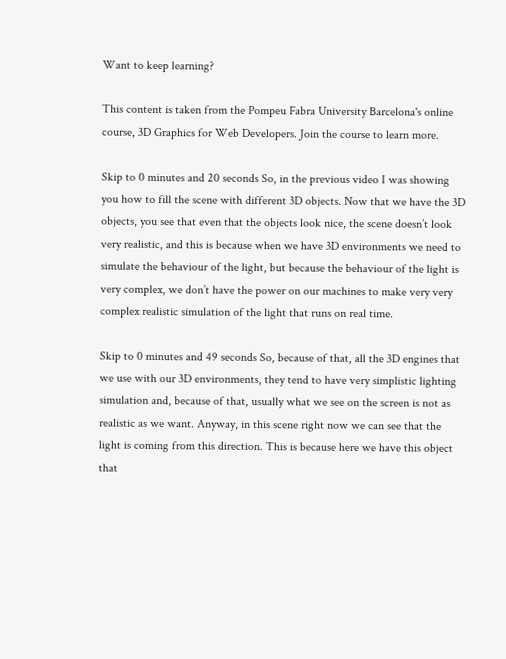Want to keep learning?

This content is taken from the Pompeu Fabra University Barcelona's online course, 3D Graphics for Web Developers. Join the course to learn more.

Skip to 0 minutes and 20 seconds So, in the previous video I was showing you how to fill the scene with different 3D objects. Now that we have the 3D objects, you see that even that the objects look nice, the scene doesn’t look very realistic, and this is because when we have 3D environments we need to simulate the behaviour of the light, but because the behaviour of the light is very complex, we don’t have the power on our machines to make very very complex realistic simulation of the light that runs on real time.

Skip to 0 minutes and 49 seconds So, because of that, all the 3D engines that we use with our 3D environments, they tend to have very simplistic lighting simulation and, because of that, usually what we see on the screen is not as realistic as we want. Anyway, in this scene right now we can see that the light is coming from this direction. This is because here we have this object that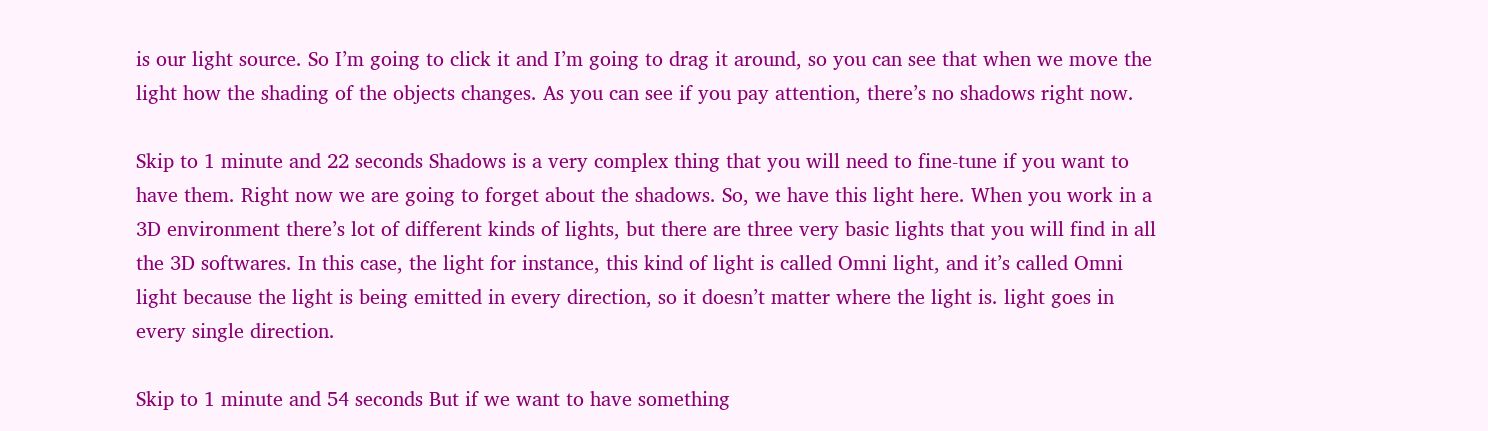is our light source. So I’m going to click it and I’m going to drag it around, so you can see that when we move the light how the shading of the objects changes. As you can see if you pay attention, there’s no shadows right now.

Skip to 1 minute and 22 seconds Shadows is a very complex thing that you will need to fine-tune if you want to have them. Right now we are going to forget about the shadows. So, we have this light here. When you work in a 3D environment there’s lot of different kinds of lights, but there are three very basic lights that you will find in all the 3D softwares. In this case, the light for instance, this kind of light is called Omni light, and it’s called Omni light because the light is being emitted in every direction, so it doesn’t matter where the light is. light goes in every single direction.

Skip to 1 minute and 54 seconds But if we want to have something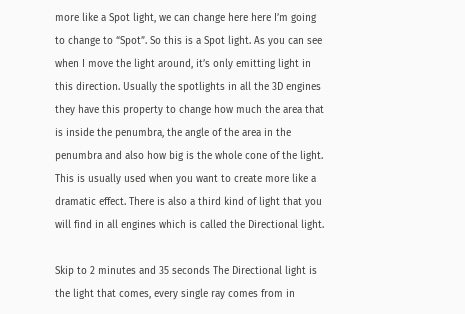more like a Spot light, we can change here here I’m going to change to “Spot”. So this is a Spot light. As you can see when I move the light around, it’s only emitting light in this direction. Usually the spotlights in all the 3D engines they have this property to change how much the area that is inside the penumbra, the angle of the area in the penumbra and also how big is the whole cone of the light. This is usually used when you want to create more like a dramatic effect. There is also a third kind of light that you will find in all engines which is called the Directional light.

Skip to 2 minutes and 35 seconds The Directional light is the light that comes, every single ray comes from in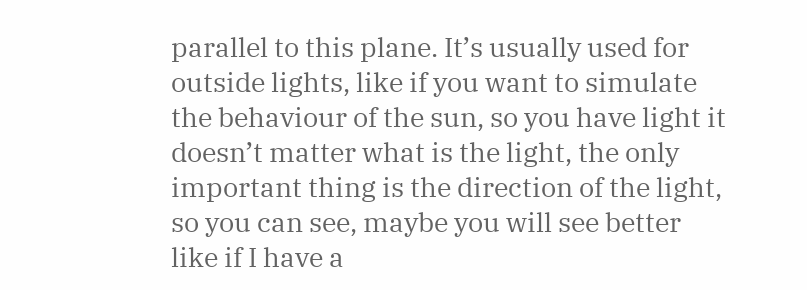parallel to this plane. It’s usually used for outside lights, like if you want to simulate the behaviour of the sun, so you have light it doesn’t matter what is the light, the only important thing is the direction of the light, so you can see, maybe you will see better like if I have a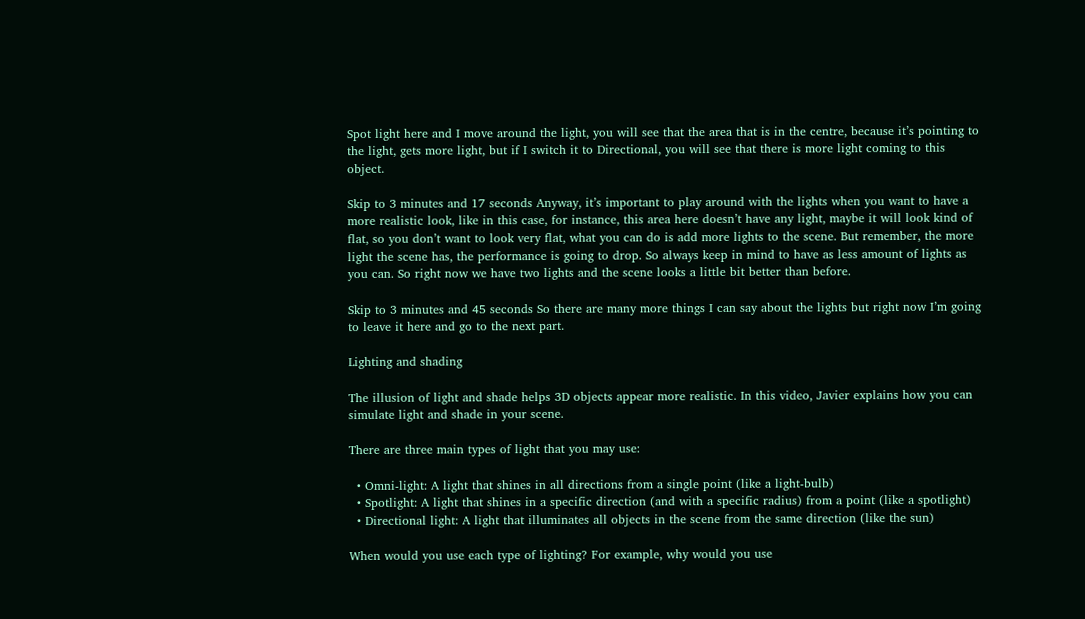Spot light here and I move around the light, you will see that the area that is in the centre, because it’s pointing to the light, gets more light, but if I switch it to Directional, you will see that there is more light coming to this object.

Skip to 3 minutes and 17 seconds Anyway, it’s important to play around with the lights when you want to have a more realistic look, like in this case, for instance, this area here doesn’t have any light, maybe it will look kind of flat, so you don’t want to look very flat, what you can do is add more lights to the scene. But remember, the more light the scene has, the performance is going to drop. So always keep in mind to have as less amount of lights as you can. So right now we have two lights and the scene looks a little bit better than before.

Skip to 3 minutes and 45 seconds So there are many more things I can say about the lights but right now I’m going to leave it here and go to the next part.

Lighting and shading

The illusion of light and shade helps 3D objects appear more realistic. In this video, Javier explains how you can simulate light and shade in your scene.

There are three main types of light that you may use:

  • Omni-light: A light that shines in all directions from a single point (like a light-bulb)
  • Spotlight: A light that shines in a specific direction (and with a specific radius) from a point (like a spotlight)
  • Directional light: A light that illuminates all objects in the scene from the same direction (like the sun)

When would you use each type of lighting? For example, why would you use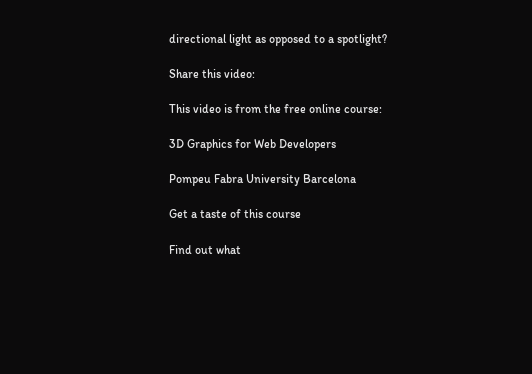directional light as opposed to a spotlight?

Share this video:

This video is from the free online course:

3D Graphics for Web Developers

Pompeu Fabra University Barcelona

Get a taste of this course

Find out what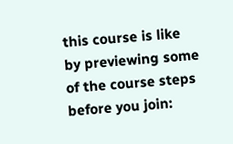this course is like by previewing some of the course steps before you join: